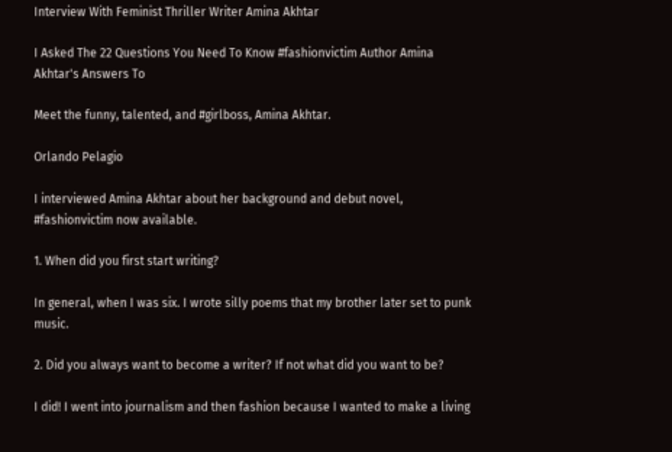Interview With Feminist Thriller Writer Amina Akhtar

I Asked The 22 Questions You Need To Know #fashionvictim Author Amina Akhtar's Answers To

Meet the funny, talented, and #girlboss, Amina Akhtar.

Orlando Pelagio

I interviewed Amina Akhtar about her background and debut novel, #fashionvictim now available.

1. When did you first start writing?

In general, when I was six. I wrote silly poems that my brother later set to punk music.

2. Did you always want to become a writer? If not what did you want to be?

I did! I went into journalism and then fashion because I wanted to make a living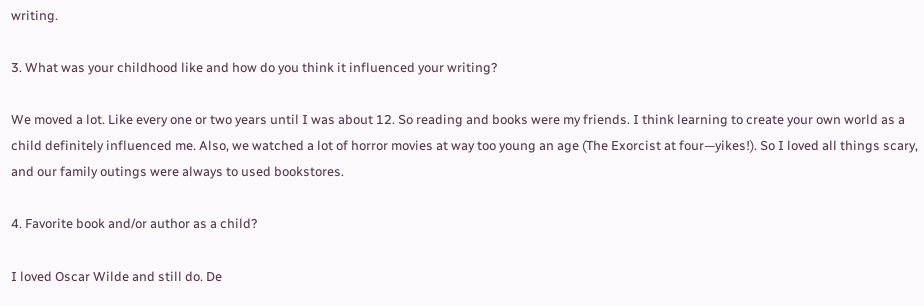writing.

3. What was your childhood like and how do you think it influenced your writing?

We moved a lot. Like every one or two years until I was about 12. So reading and books were my friends. I think learning to create your own world as a child definitely influenced me. Also, we watched a lot of horror movies at way too young an age (The Exorcist at four—yikes!). So I loved all things scary, and our family outings were always to used bookstores.

4. Favorite book and/or author as a child?

I loved Oscar Wilde and still do. De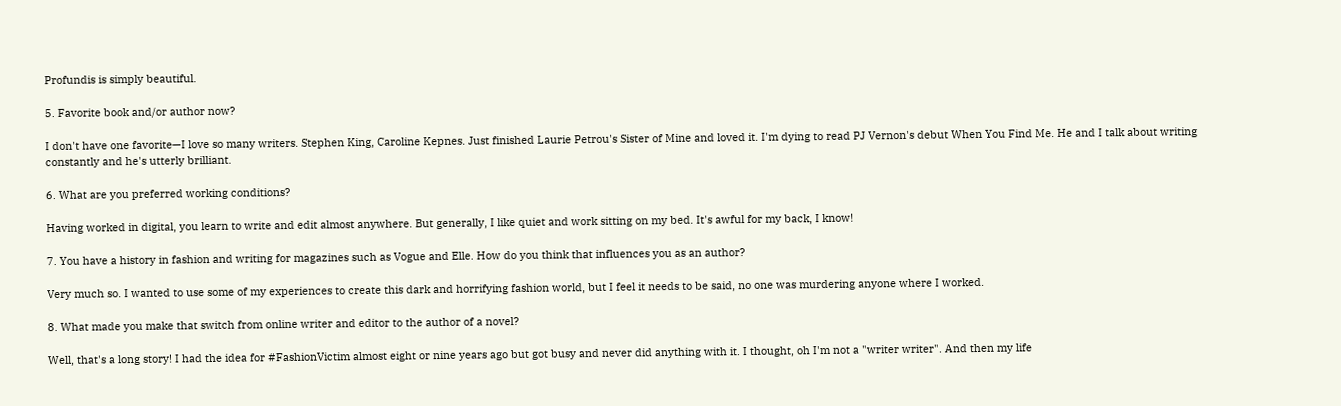Profundis is simply beautiful.

5. Favorite book and/or author now?

I don't have one favorite—I love so many writers. Stephen King, Caroline Kepnes. Just finished Laurie Petrou's Sister of Mine and loved it. I'm dying to read PJ Vernon's debut When You Find Me. He and I talk about writing constantly and he's utterly brilliant.

6. What are you preferred working conditions?

Having worked in digital, you learn to write and edit almost anywhere. But generally, I like quiet and work sitting on my bed. It's awful for my back, I know!

7. You have a history in fashion and writing for magazines such as Vogue and Elle. How do you think that influences you as an author?

Very much so. I wanted to use some of my experiences to create this dark and horrifying fashion world, but I feel it needs to be said, no one was murdering anyone where I worked.

8. What made you make that switch from online writer and editor to the author of a novel?

Well, that's a long story! I had the idea for #FashionVictim almost eight or nine years ago but got busy and never did anything with it. I thought, oh I'm not a "writer writer". And then my life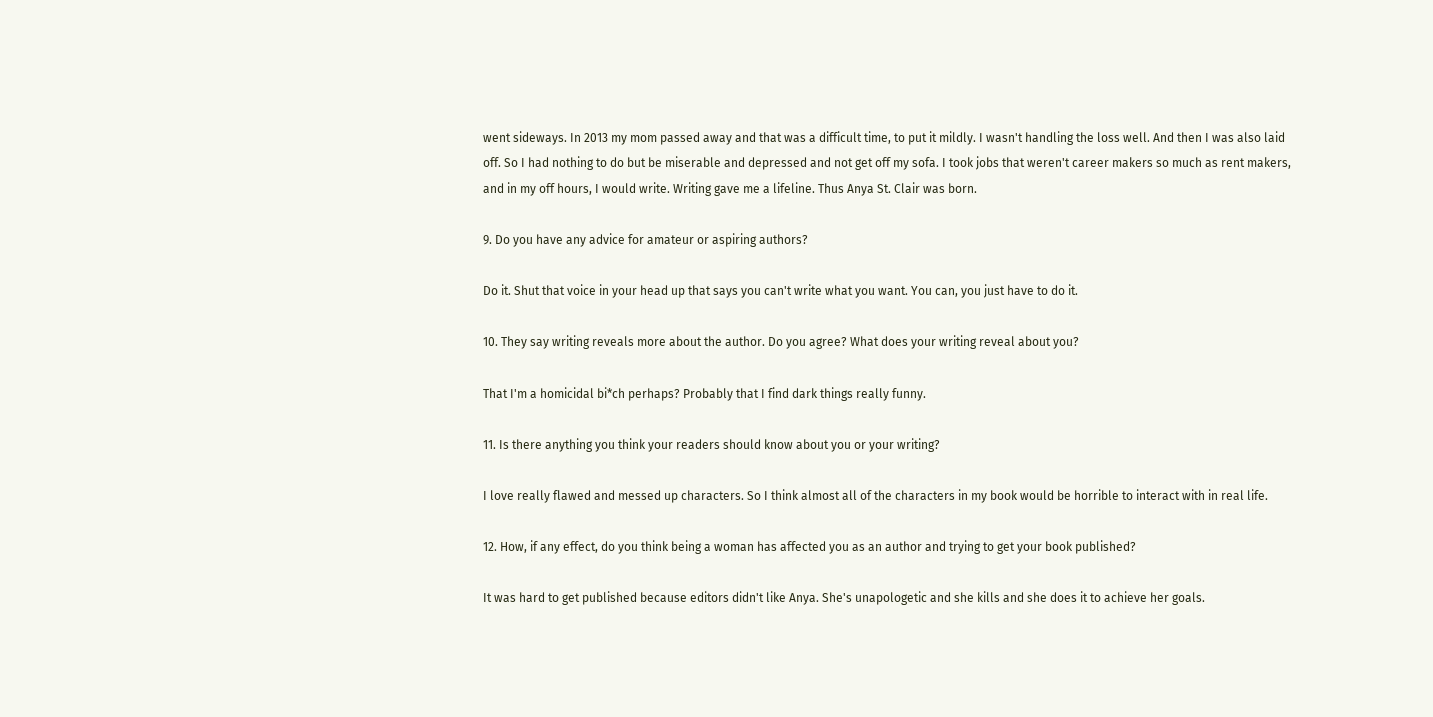went sideways. In 2013 my mom passed away and that was a difficult time, to put it mildly. I wasn't handling the loss well. And then I was also laid off. So I had nothing to do but be miserable and depressed and not get off my sofa. I took jobs that weren't career makers so much as rent makers, and in my off hours, I would write. Writing gave me a lifeline. Thus Anya St. Clair was born.

9. Do you have any advice for amateur or aspiring authors?

Do it. Shut that voice in your head up that says you can't write what you want. You can, you just have to do it.

10. They say writing reveals more about the author. Do you agree? What does your writing reveal about you?

That I'm a homicidal bi*ch perhaps? Probably that I find dark things really funny.

11. Is there anything you think your readers should know about you or your writing?

I love really flawed and messed up characters. So I think almost all of the characters in my book would be horrible to interact with in real life.

12. How, if any effect, do you think being a woman has affected you as an author and trying to get your book published?

It was hard to get published because editors didn't like Anya. She's unapologetic and she kills and she does it to achieve her goals.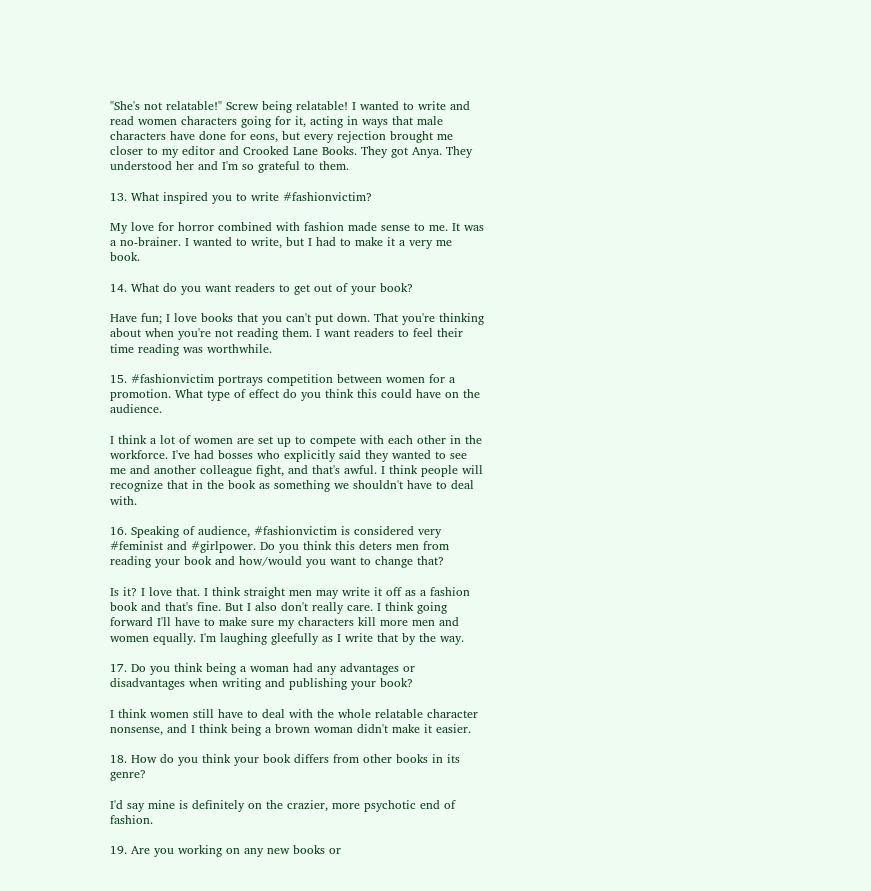"She's not relatable!" Screw being relatable! I wanted to write and read women characters going for it, acting in ways that male characters have done for eons, but every rejection brought me closer to my editor and Crooked Lane Books. They got Anya. They understood her and I'm so grateful to them.

13. What inspired you to write #fashionvictim?

My love for horror combined with fashion made sense to me. It was a no-brainer. I wanted to write, but I had to make it a very me book.

14. What do you want readers to get out of your book?

Have fun; I love books that you can't put down. That you're thinking about when you're not reading them. I want readers to feel their time reading was worthwhile.

15. #fashionvictim portrays competition between women for a promotion. What type of effect do you think this could have on the audience.

I think a lot of women are set up to compete with each other in the workforce. I've had bosses who explicitly said they wanted to see me and another colleague fight, and that's awful. I think people will recognize that in the book as something we shouldn't have to deal with.

16. Speaking of audience, #fashionvictim is considered very #feminist and #girlpower. Do you think this deters men from reading your book and how/would you want to change that?

Is it? I love that. I think straight men may write it off as a fashion book and that's fine. But I also don't really care. I think going forward I'll have to make sure my characters kill more men and women equally. I'm laughing gleefully as I write that by the way.

17. Do you think being a woman had any advantages or disadvantages when writing and publishing your book?

I think women still have to deal with the whole relatable character nonsense, and I think being a brown woman didn't make it easier.

18. How do you think your book differs from other books in its genre?

I'd say mine is definitely on the crazier, more psychotic end of fashion.

19. Are you working on any new books or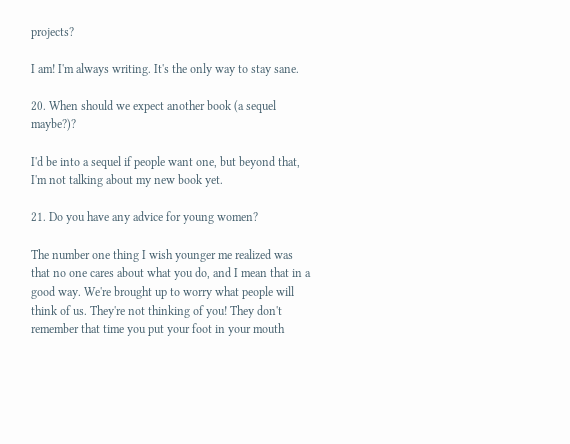projects?

I am! I'm always writing. It's the only way to stay sane.

20. When should we expect another book (a sequel maybe?)?

I'd be into a sequel if people want one, but beyond that, I'm not talking about my new book yet.

21. Do you have any advice for young women?

The number one thing I wish younger me realized was that no one cares about what you do, and I mean that in a good way. We're brought up to worry what people will think of us. They're not thinking of you! They don't remember that time you put your foot in your mouth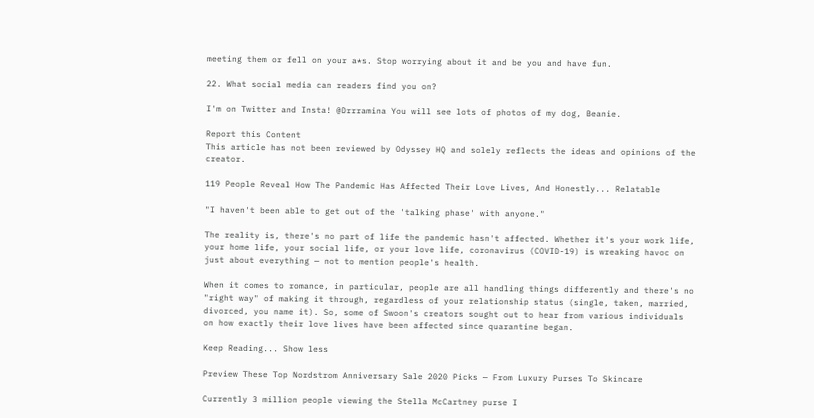meeting them or fell on your a*s. Stop worrying about it and be you and have fun.

22. What social media can readers find you on?

I'm on Twitter and Insta! @Drrramina You will see lots of photos of my dog, Beanie.

Report this Content
This article has not been reviewed by Odyssey HQ and solely reflects the ideas and opinions of the creator.

119 People Reveal How The Pandemic Has Affected Their Love Lives, And Honestly... Relatable

"I haven't been able to get out of the 'talking phase' with anyone."

The reality is, there's no part of life the pandemic hasn't affected. Whether it's your work life, your home life, your social life, or your love life, coronavirus (COVID-19) is wreaking havoc on just about everything — not to mention people's health.

When it comes to romance, in particular, people are all handling things differently and there's no "right way" of making it through, regardless of your relationship status (single, taken, married, divorced, you name it). So, some of Swoon's creators sought out to hear from various individuals on how exactly their love lives have been affected since quarantine began.

Keep Reading... Show less

Preview These Top Nordstrom Anniversary Sale 2020 Picks — From Luxury Purses To Skincare

Currently 3 million people viewing the Stella McCartney purse I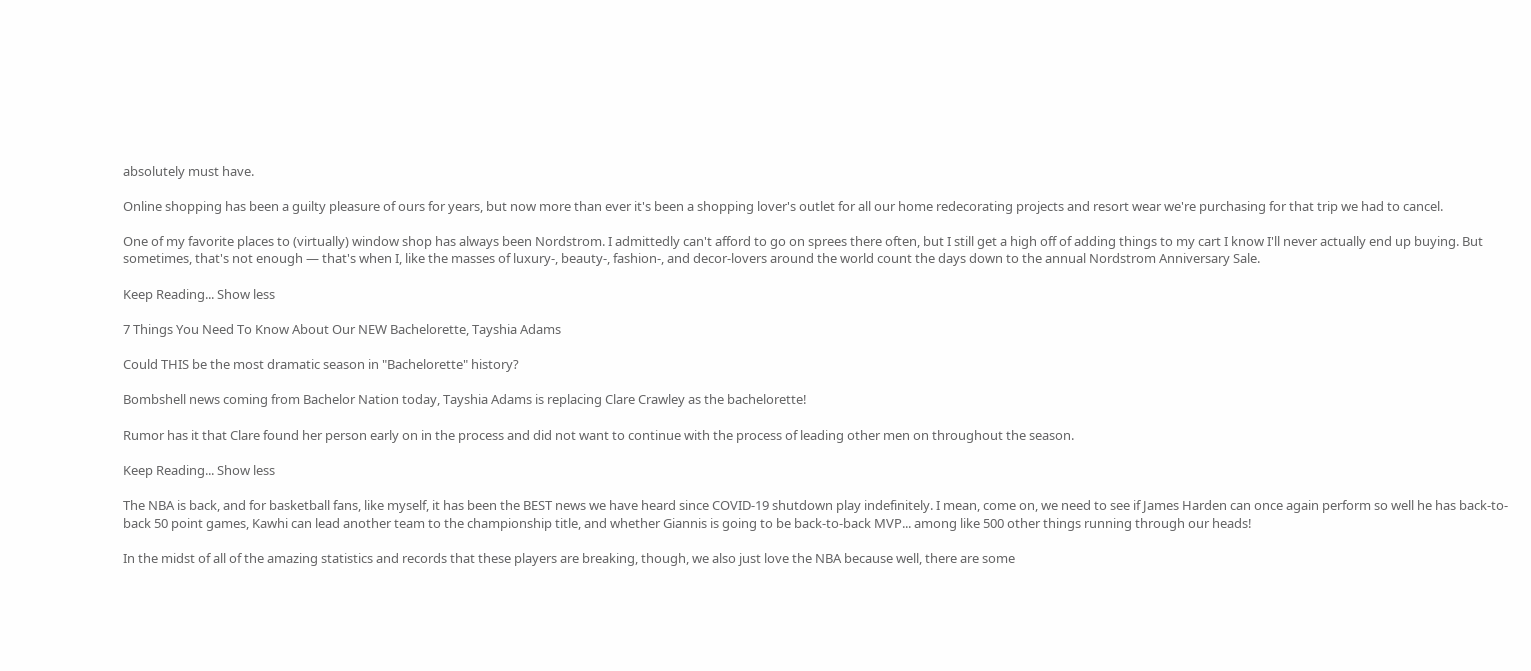absolutely must have.

Online shopping has been a guilty pleasure of ours for years, but now more than ever it's been a shopping lover's outlet for all our home redecorating projects and resort wear we're purchasing for that trip we had to cancel.

One of my favorite places to (virtually) window shop has always been Nordstrom. I admittedly can't afford to go on sprees there often, but I still get a high off of adding things to my cart I know I'll never actually end up buying. But sometimes, that's not enough — that's when I, like the masses of luxury-, beauty-, fashion-, and decor-lovers around the world count the days down to the annual Nordstrom Anniversary Sale.

Keep Reading... Show less

7 Things You Need To Know About Our NEW Bachelorette, Tayshia Adams

Could THIS be the most dramatic season in "Bachelorette" history?

Bombshell news coming from Bachelor Nation today, Tayshia Adams is replacing Clare Crawley as the bachelorette!

Rumor has it that Clare found her person early on in the process and did not want to continue with the process of leading other men on throughout the season.

Keep Reading... Show less

The NBA is back, and for basketball fans, like myself, it has been the BEST news we have heard since COVID-19 shutdown play indefinitely. I mean, come on, we need to see if James Harden can once again perform so well he has back-to-back 50 point games, Kawhi can lead another team to the championship title, and whether Giannis is going to be back-to-back MVP... among like 500 other things running through our heads!

In the midst of all of the amazing statistics and records that these players are breaking, though, we also just love the NBA because well, there are some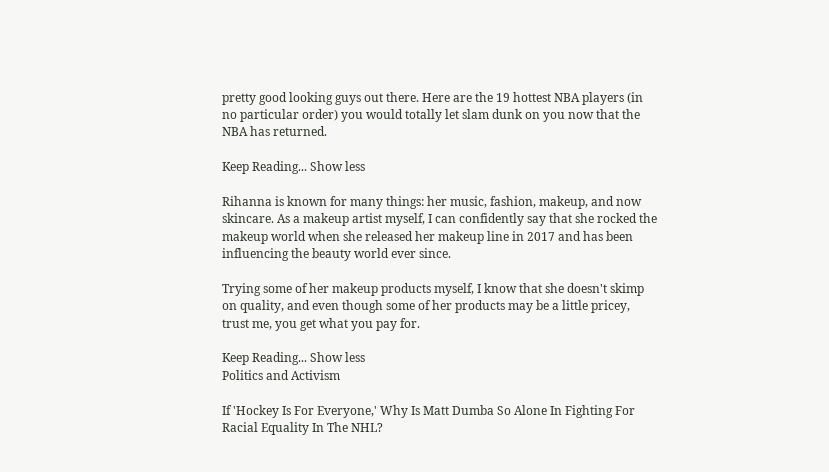pretty good looking guys out there. Here are the 19 hottest NBA players (in no particular order) you would totally let slam dunk on you now that the NBA has returned.

Keep Reading... Show less

Rihanna is known for many things: her music, fashion, makeup, and now skincare. As a makeup artist myself, I can confidently say that she rocked the makeup world when she released her makeup line in 2017 and has been influencing the beauty world ever since.

Trying some of her makeup products myself, I know that she doesn't skimp on quality, and even though some of her products may be a little pricey, trust me, you get what you pay for.

Keep Reading... Show less
Politics and Activism

If 'Hockey Is For Everyone,' Why Is Matt Dumba So Alone In Fighting For Racial Equality In The NHL?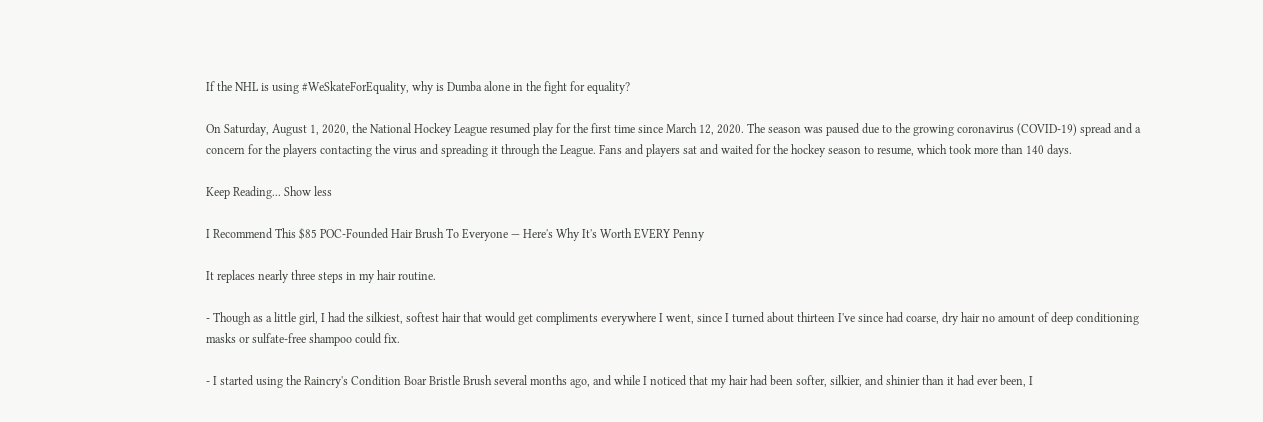If the NHL is using #WeSkateForEquality, why is Dumba alone in the fight for equality?

On Saturday, August 1, 2020, the National Hockey League resumed play for the first time since March 12, 2020. The season was paused due to the growing coronavirus (COVID-19) spread and a concern for the players contacting the virus and spreading it through the League. Fans and players sat and waited for the hockey season to resume, which took more than 140 days.

Keep Reading... Show less

I Recommend This $85 POC-Founded Hair Brush To Everyone — Here's Why It's Worth EVERY Penny

It replaces nearly three steps in my hair routine.

- Though as a little girl, I had the silkiest, softest hair that would get compliments everywhere I went, since I turned about thirteen I've since had coarse, dry hair no amount of deep conditioning masks or sulfate-free shampoo could fix.

- I started using the Raincry's Condition Boar Bristle Brush several months ago, and while I noticed that my hair had been softer, silkier, and shinier than it had ever been, I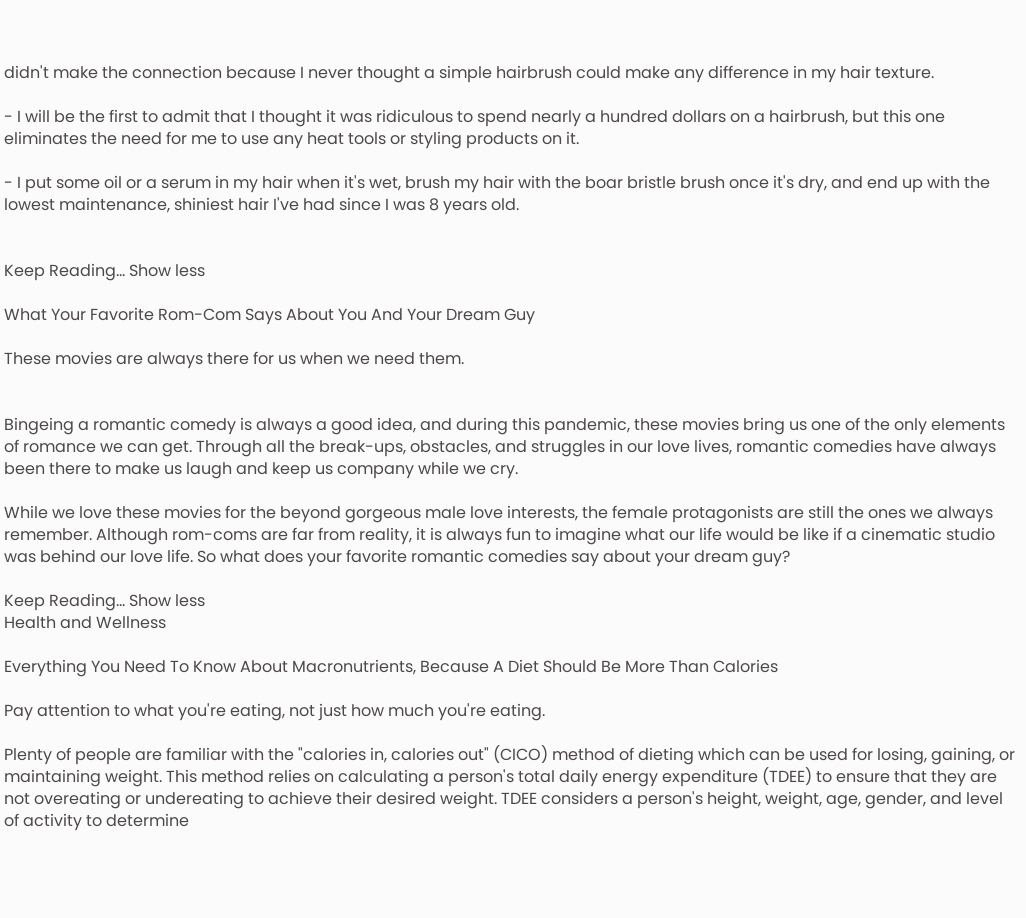didn't make the connection because I never thought a simple hairbrush could make any difference in my hair texture.

- I will be the first to admit that I thought it was ridiculous to spend nearly a hundred dollars on a hairbrush, but this one eliminates the need for me to use any heat tools or styling products on it.

- I put some oil or a serum in my hair when it's wet, brush my hair with the boar bristle brush once it's dry, and end up with the lowest maintenance, shiniest hair I've had since I was 8 years old.


Keep Reading... Show less

What Your Favorite Rom-Com Says About You And Your Dream Guy

These movies are always there for us when we need them.


Bingeing a romantic comedy is always a good idea, and during this pandemic, these movies bring us one of the only elements of romance we can get. Through all the break-ups, obstacles, and struggles in our love lives, romantic comedies have always been there to make us laugh and keep us company while we cry.

While we love these movies for the beyond gorgeous male love interests, the female protagonists are still the ones we always remember. Although rom-coms are far from reality, it is always fun to imagine what our life would be like if a cinematic studio was behind our love life. So what does your favorite romantic comedies say about your dream guy?

Keep Reading... Show less
Health and Wellness

Everything You Need To Know About Macronutrients, Because A Diet Should Be More Than Calories

Pay attention to what you're eating, not just how much you're eating.

Plenty of people are familiar with the "calories in, calories out" (CICO) method of dieting which can be used for losing, gaining, or maintaining weight. This method relies on calculating a person's total daily energy expenditure (TDEE) to ensure that they are not overeating or undereating to achieve their desired weight. TDEE considers a person's height, weight, age, gender, and level of activity to determine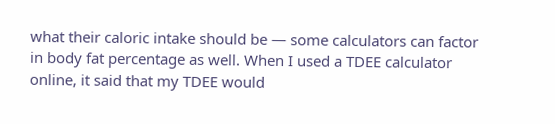what their caloric intake should be — some calculators can factor in body fat percentage as well. When I used a TDEE calculator online, it said that my TDEE would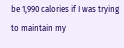be 1,990 calories if I was trying to maintain my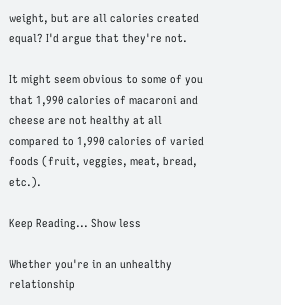weight, but are all calories created equal? I'd argue that they're not.

It might seem obvious to some of you that 1,990 calories of macaroni and cheese are not healthy at all compared to 1,990 calories of varied foods (fruit, veggies, meat, bread, etc.).

Keep Reading... Show less

Whether you're in an unhealthy relationship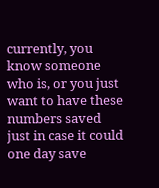currently, you know someone who is, or you just want to have these numbers saved just in case it could one day save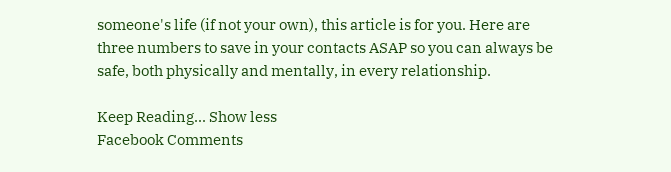someone's life (if not your own), this article is for you. Here are three numbers to save in your contacts ASAP so you can always be safe, both physically and mentally, in every relationship.

Keep Reading... Show less
Facebook Comments